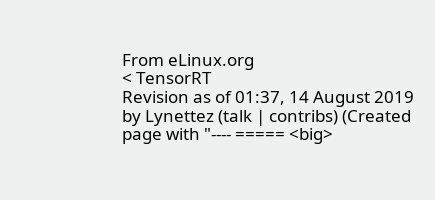From eLinux.org
< TensorRT
Revision as of 01:37, 14 August 2019 by Lynettez (talk | contribs) (Created page with "---- ===== <big>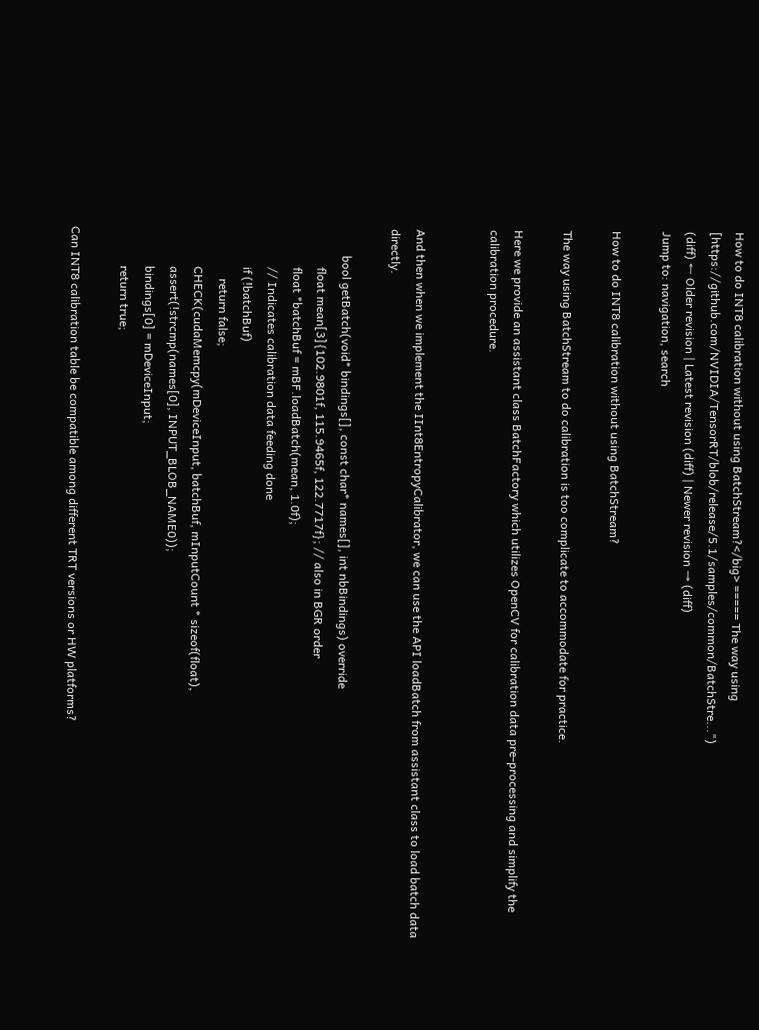How to do INT8 calibration without using BatchStream?</big> ===== The way using [https://github.com/NVIDIA/TensorRT/blob/release/5.1/samples/common/BatchStre...")
(diff) ← Older revision | Latest revision (diff) | Newer revision → (diff)
Jump to: navigation, search

How to do INT8 calibration without using BatchStream?

The way using BatchStream to do calibration is too complicate to accommodate for practice.

Here we provide an assistant class BatchFactory which utilizes OpenCV for calibration data pre-processing and simplify the calibration procedure.


And then when we implement the IInt8EntropyCalibrator, we can use the API loadBatch from assistant class to load batch data directly.

         bool getBatch(void* bindings[], const char* names[], int nbBindings) override
             float mean[3]{102.9801f, 115.9465f, 122.7717f}; // also in BGR order
             float *batchBuf = mBF.loadBatch(mean, 1.0f);
             // Indicates calibration data feeding done
             if (!batchBuf)
                 return false;
             CHECK(cudaMemcpy(mDeviceInput, batchBuf, mInputCount * sizeof(float),
             assert(!strcmp(names[0], INPUT_BLOB_NAME0));
             bindings[0] = mDeviceInput;
             return true;

Can INT8 calibration table be compatible among different TRT versions or HW platforms?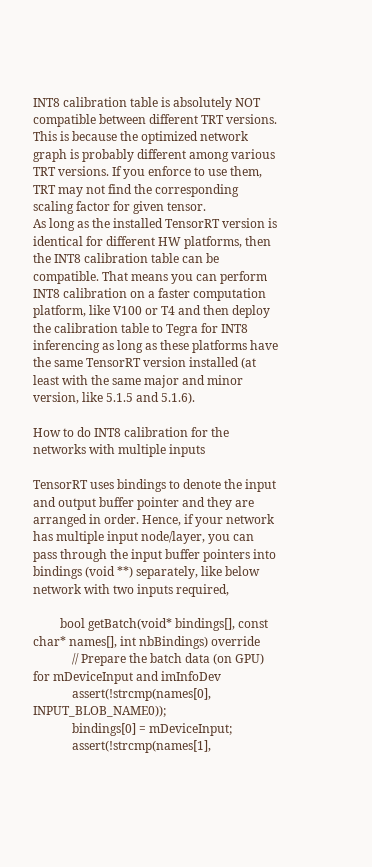INT8 calibration table is absolutely NOT compatible between different TRT versions. This is because the optimized network graph is probably different among various TRT versions. If you enforce to use them, TRT may not find the corresponding scaling factor for given tensor.
As long as the installed TensorRT version is identical for different HW platforms, then the INT8 calibration table can be compatible. That means you can perform INT8 calibration on a faster computation platform, like V100 or T4 and then deploy the calibration table to Tegra for INT8 inferencing as long as these platforms have the same TensorRT version installed (at least with the same major and minor version, like 5.1.5 and 5.1.6).

How to do INT8 calibration for the networks with multiple inputs

TensorRT uses bindings to denote the input and output buffer pointer and they are arranged in order. Hence, if your network has multiple input node/layer, you can pass through the input buffer pointers into bindings (void **) separately, like below network with two inputs required,

         bool getBatch(void* bindings[], const char* names[], int nbBindings) override
             // Prepare the batch data (on GPU) for mDeviceInput and imInfoDev
             assert(!strcmp(names[0], INPUT_BLOB_NAME0));
             bindings[0] = mDeviceInput;
             assert(!strcmp(names[1],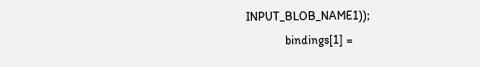INPUT_BLOB_NAME1));
             bindings[1] =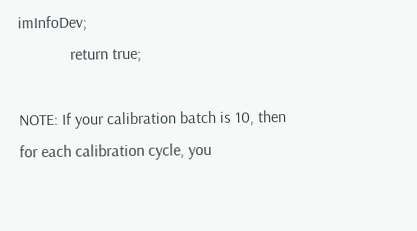imInfoDev;
             return true;

NOTE: If your calibration batch is 10, then for each calibration cycle, you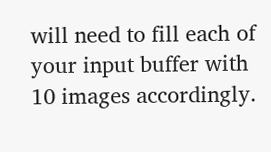will need to fill each of your input buffer with 10 images accordingly.